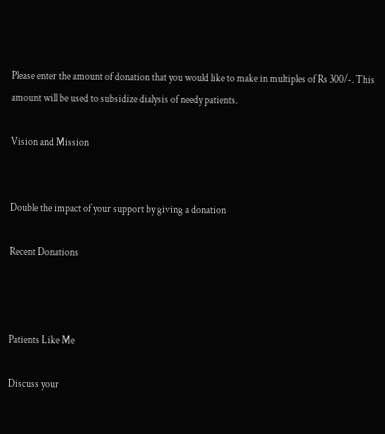Please enter the amount of donation that you would like to make in multiples of Rs 300/-. This amount will be used to subsidize dialysis of needy patients.

Vision and Mission


Double the impact of your support by giving a donation

Recent Donations



Patients Like Me

Discuss your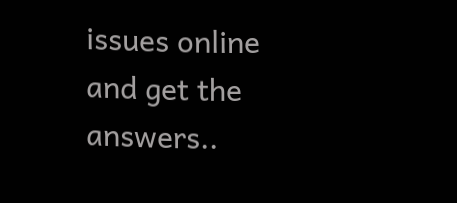issues online and get the answers..